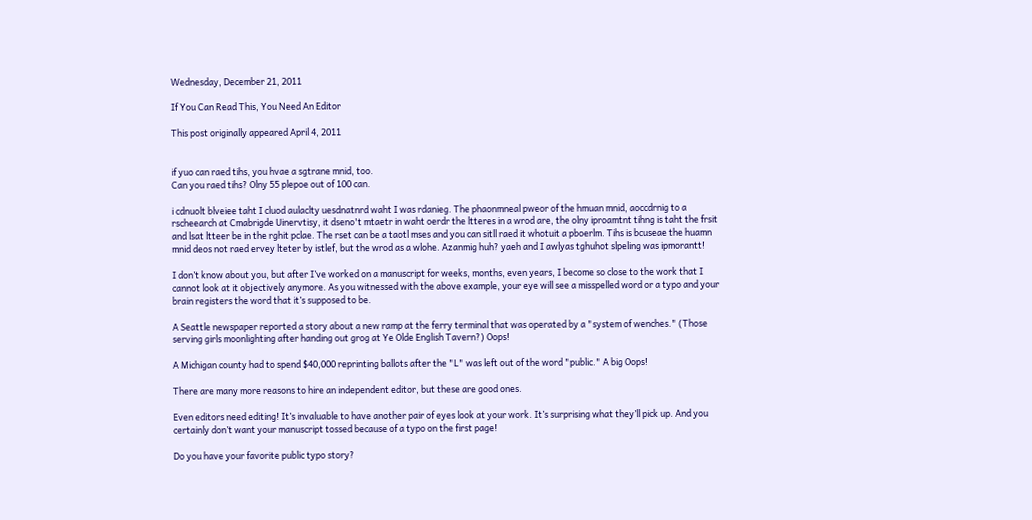Wednesday, December 21, 2011

If You Can Read This, You Need An Editor

This post originally appeared April 4, 2011


if yuo can raed tihs, you hvae a sgtrane mnid, too.
Can you raed tihs? Olny 55 plepoe out of 100 can.

i cdnuolt blveiee taht I cluod aulaclty uesdnatnrd waht I was rdanieg. The phaonmneal pweor of the hmuan mnid, aoccdrnig to a rscheearch at Cmabrigde Uinervtisy, it dseno't mtaetr in waht oerdr the ltteres in a wrod are, the olny iproamtnt tihng is taht the frsit and lsat ltteer be in the rghit pclae. The rset can be a taotl mses and you can sitll raed it whotuit a pboerlm. Tihs is bcuseae the huamn mnid deos not raed ervey lteter by istlef, but the wrod as a wlohe. Azanmig huh? yaeh and I awlyas tghuhot slpeling was ipmorantt!

I don’t know about you, but after I’ve worked on a manuscript for weeks, months, even years, I become so close to the work that I cannot look at it objectively anymore. As you witnessed with the above example, your eye will see a misspelled word or a typo and your brain registers the word that it’s supposed to be.

A Seattle newspaper reported a story about a new ramp at the ferry terminal that was operated by a "system of wenches." (Those serving girls moonlighting after handing out grog at Ye Olde English Tavern?) Oops!

A Michigan county had to spend $40,000 reprinting ballots after the "L" was left out of the word "public." A big Oops!

There are many more reasons to hire an independent editor, but these are good ones.

Even editors need editing! It’s invaluable to have another pair of eyes look at your work. It’s surprising what they’ll pick up. And you certainly don’t want your manuscript tossed because of a typo on the first page!

Do you have your favorite public typo story?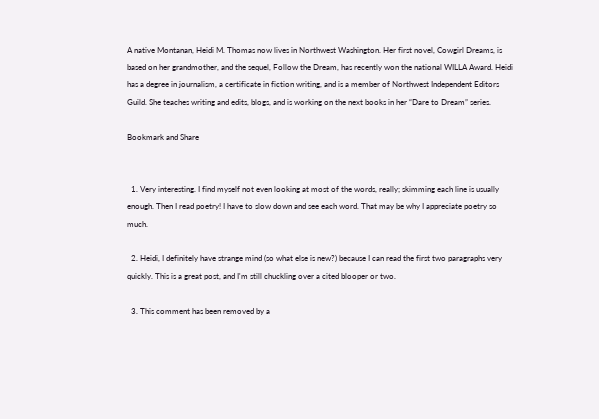A native Montanan, Heidi M. Thomas now lives in Northwest Washington. Her first novel, Cowgirl Dreams, is based on her grandmother, and the sequel, Follow the Dream, has recently won the national WILLA Award. Heidi has a degree in journalism, a certificate in fiction writing, and is a member of Northwest Independent Editors Guild. She teaches writing and edits, blogs, and is working on the next books in her “Dare to Dream” series.

Bookmark and Share


  1. Very interesting. I find myself not even looking at most of the words, really; skimming each line is usually enough. Then I read poetry! I have to slow down and see each word. That may be why I appreciate poetry so much.

  2. Heidi, I definitely have strange mind (so what else is new?) because I can read the first two paragraphs very quickly. This is a great post, and I'm still chuckling over a cited blooper or two.

  3. This comment has been removed by a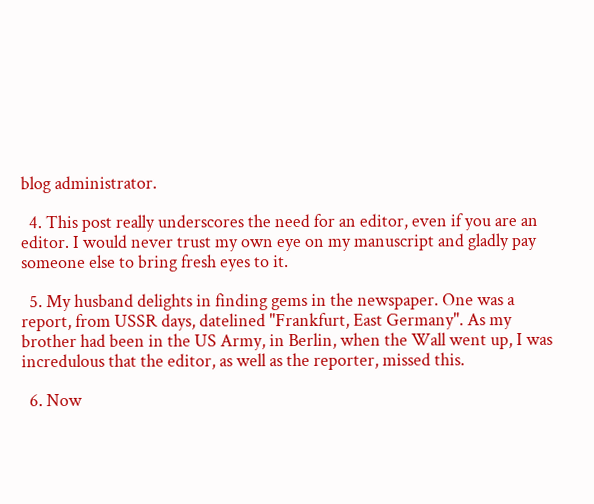blog administrator.

  4. This post really underscores the need for an editor, even if you are an editor. I would never trust my own eye on my manuscript and gladly pay someone else to bring fresh eyes to it.

  5. My husband delights in finding gems in the newspaper. One was a report, from USSR days, datelined "Frankfurt, East Germany". As my brother had been in the US Army, in Berlin, when the Wall went up, I was incredulous that the editor, as well as the reporter, missed this.

  6. Now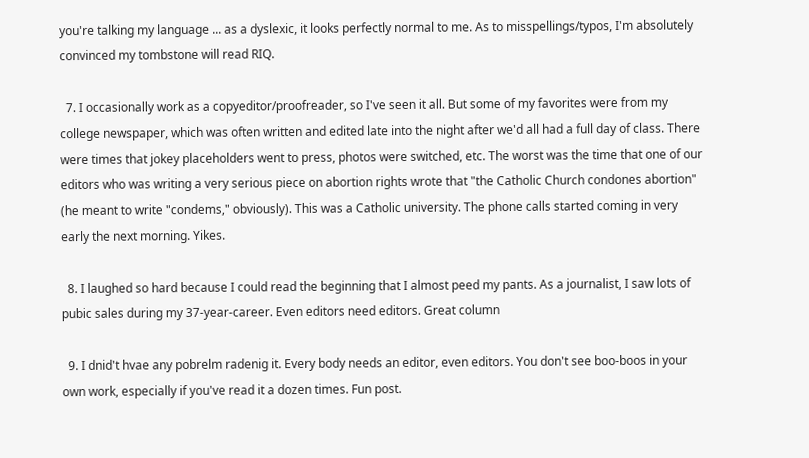you're talking my language ... as a dyslexic, it looks perfectly normal to me. As to misspellings/typos, I'm absolutely convinced my tombstone will read RIQ.

  7. I occasionally work as a copyeditor/proofreader, so I've seen it all. But some of my favorites were from my college newspaper, which was often written and edited late into the night after we'd all had a full day of class. There were times that jokey placeholders went to press, photos were switched, etc. The worst was the time that one of our editors who was writing a very serious piece on abortion rights wrote that "the Catholic Church condones abortion" (he meant to write "condems," obviously). This was a Catholic university. The phone calls started coming in very early the next morning. Yikes.

  8. I laughed so hard because I could read the beginning that I almost peed my pants. As a journalist, I saw lots of pubic sales during my 37-year-career. Even editors need editors. Great column

  9. I dnid't hvae any pobrelm radenig it. Every body needs an editor, even editors. You don't see boo-boos in your own work, especially if you've read it a dozen times. Fun post.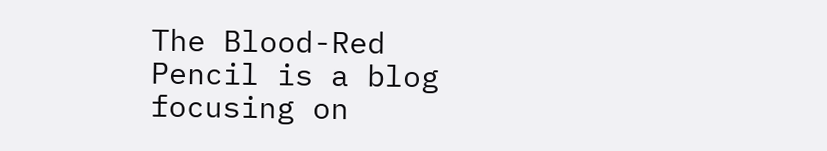The Blood-Red Pencil is a blog focusing on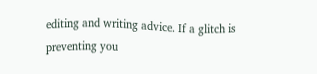editing and writing advice. If a glitch is preventing you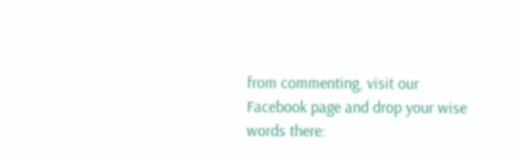from commenting, visit our Facebook page and drop your wise words there: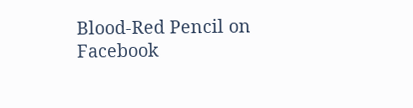Blood-Red Pencil on Facebook